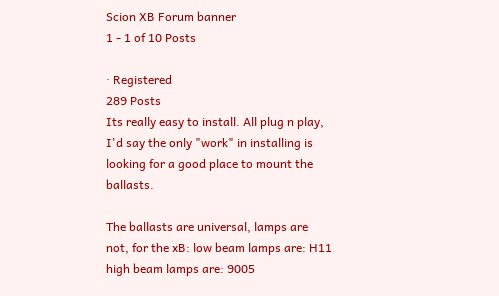Scion XB Forum banner
1 - 1 of 10 Posts

· Registered
289 Posts
Its really easy to install. All plug n play, I'd say the only "work" in installing is looking for a good place to mount the ballasts.

The ballasts are universal, lamps are not, for the xB: low beam lamps are: H11 high beam lamps are: 9005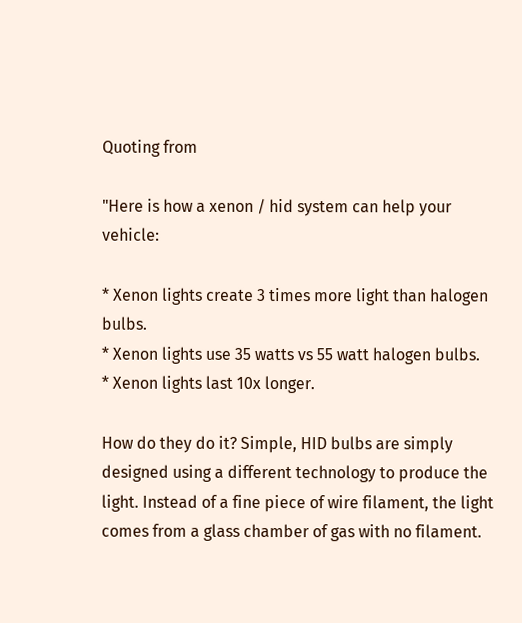Quoting from

"Here is how a xenon / hid system can help your vehicle:

* Xenon lights create 3 times more light than halogen bulbs.
* Xenon lights use 35 watts vs 55 watt halogen bulbs.
* Xenon lights last 10x longer.

How do they do it? Simple, HID bulbs are simply designed using a different technology to produce the light. Instead of a fine piece of wire filament, the light comes from a glass chamber of gas with no filament.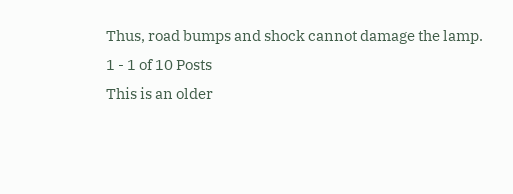Thus, road bumps and shock cannot damage the lamp.
1 - 1 of 10 Posts
This is an older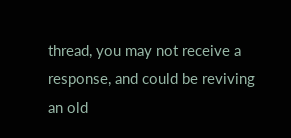thread, you may not receive a response, and could be reviving an old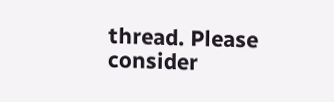thread. Please consider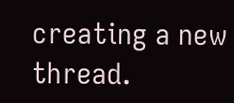creating a new thread.